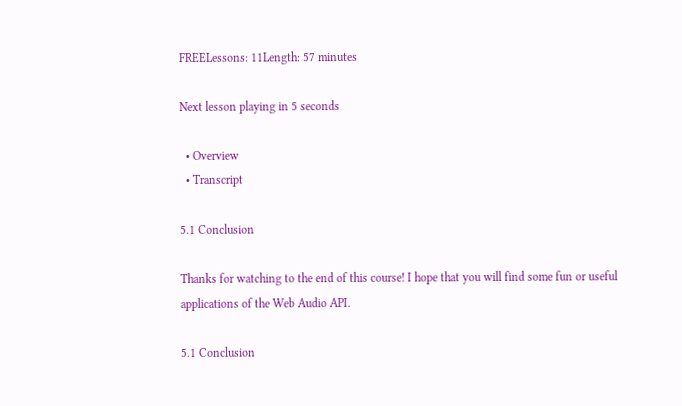FREELessons: 11Length: 57 minutes

Next lesson playing in 5 seconds

  • Overview
  • Transcript

5.1 Conclusion

Thanks for watching to the end of this course! I hope that you will find some fun or useful applications of the Web Audio API.

5.1 Conclusion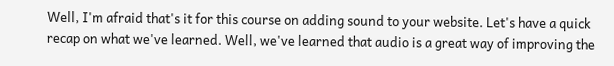Well, I'm afraid that's it for this course on adding sound to your website. Let's have a quick recap on what we've learned. Well, we've learned that audio is a great way of improving the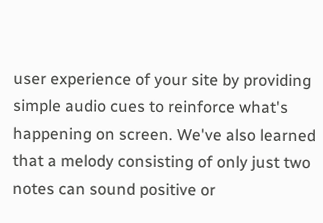user experience of your site by providing simple audio cues to reinforce what's happening on screen. We've also learned that a melody consisting of only just two notes can sound positive or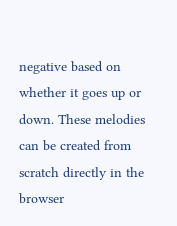negative based on whether it goes up or down. These melodies can be created from scratch directly in the browser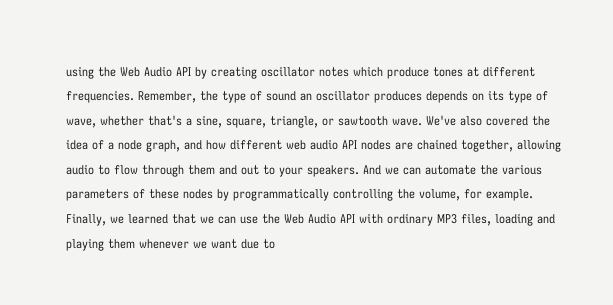using the Web Audio API by creating oscillator notes which produce tones at different frequencies. Remember, the type of sound an oscillator produces depends on its type of wave, whether that's a sine, square, triangle, or sawtooth wave. We've also covered the idea of a node graph, and how different web audio API nodes are chained together, allowing audio to flow through them and out to your speakers. And we can automate the various parameters of these nodes by programmatically controlling the volume, for example. Finally, we learned that we can use the Web Audio API with ordinary MP3 files, loading and playing them whenever we want due to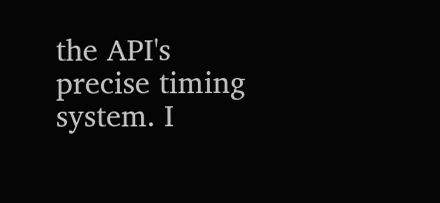the API's precise timing system. I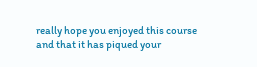really hope you enjoyed this course and that it has piqued your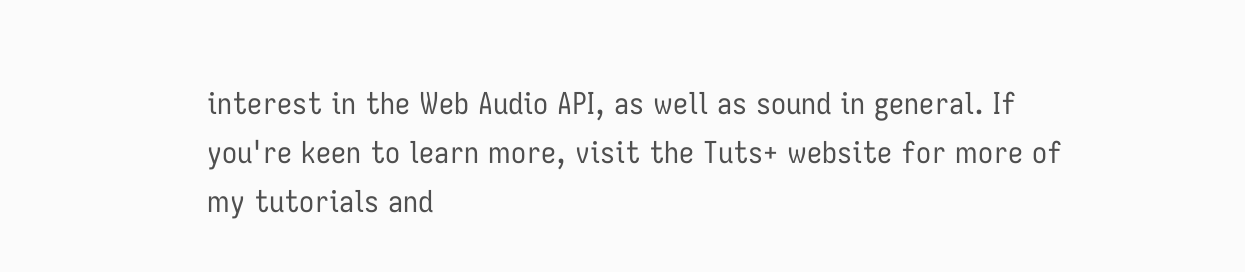interest in the Web Audio API, as well as sound in general. If you're keen to learn more, visit the Tuts+ website for more of my tutorials and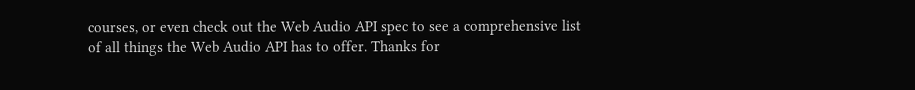courses, or even check out the Web Audio API spec to see a comprehensive list of all things the Web Audio API has to offer. Thanks for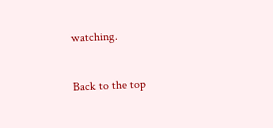watching.

Back to the top